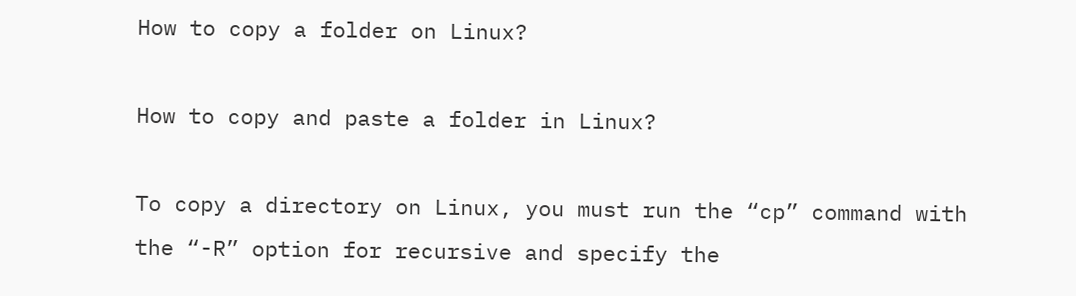How to copy a folder on Linux?

How to copy and paste a folder in Linux?

To copy a directory on Linux, you must run the “cp” command with the “-R” option for recursive and specify the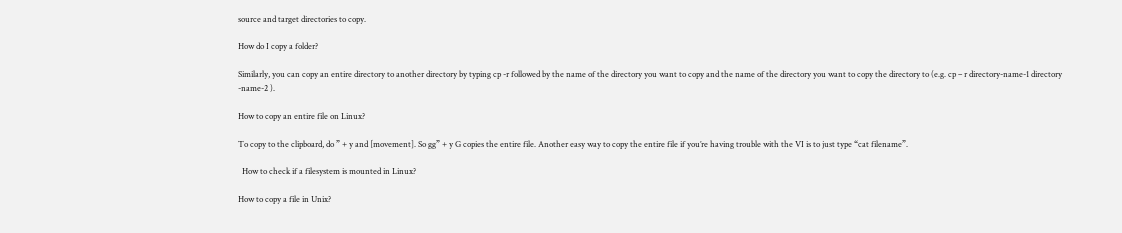source and target directories to copy.

How do I copy a folder?

Similarly, you can copy an entire directory to another directory by typing cp -r followed by the name of the directory you want to copy and the name of the directory you want to copy the directory to (e.g. cp – r directory-name-1 directory -name-2 ).

How to copy an entire file on Linux?

To copy to the clipboard, do ” + y and [movement]. So gg” + y G copies the entire file. Another easy way to copy the entire file if you’re having trouble with the VI is to just type “cat filename”.

  How to check if a filesystem is mounted in Linux?

How to copy a file in Unix?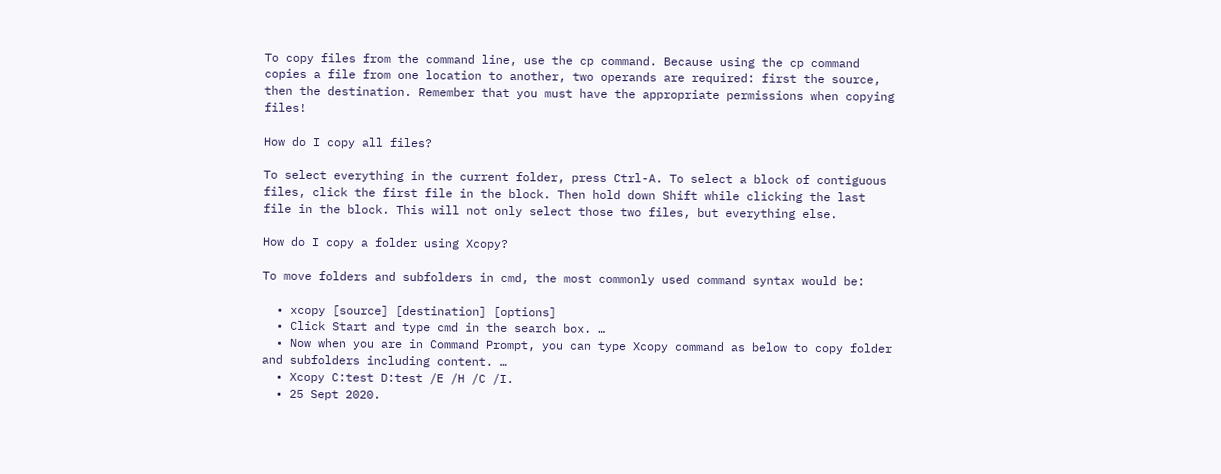To copy files from the command line, use the cp command. Because using the cp command copies a file from one location to another, two operands are required: first the source, then the destination. Remember that you must have the appropriate permissions when copying files!

How do I copy all files?

To select everything in the current folder, press Ctrl-A. To select a block of contiguous files, click the first file in the block. Then hold down Shift while clicking the last file in the block. This will not only select those two files, but everything else.

How do I copy a folder using Xcopy?

To move folders and subfolders in cmd, the most commonly used command syntax would be:

  • xcopy [source] [destination] [options]
  • Click Start and type cmd in the search box. …
  • Now when you are in Command Prompt, you can type Xcopy command as below to copy folder and subfolders including content. …
  • Xcopy C:test D:test /E /H /C /I.
  • 25 Sept 2020.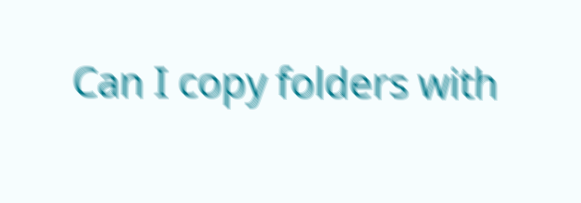Can I copy folders with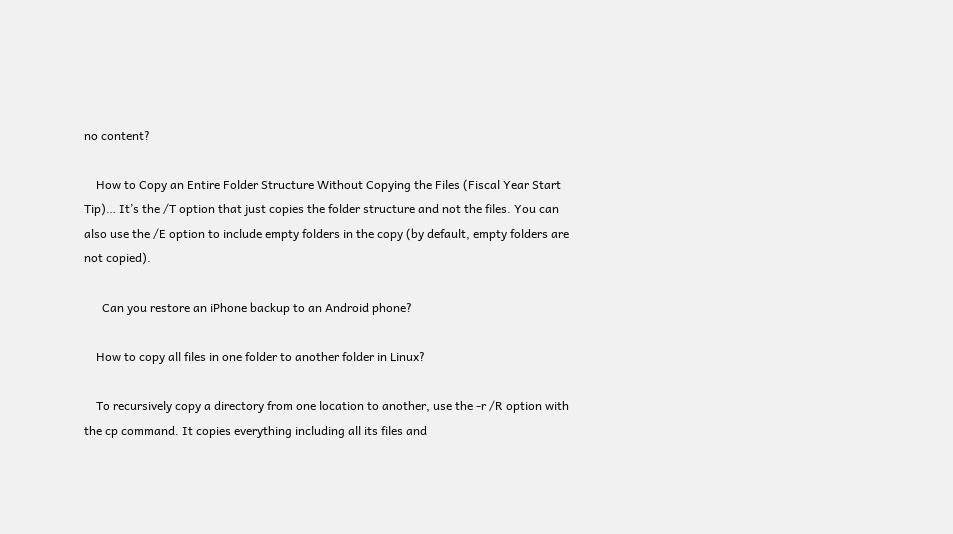no content?

    How to Copy an Entire Folder Structure Without Copying the Files (Fiscal Year Start Tip)… It’s the /T option that just copies the folder structure and not the files. You can also use the /E option to include empty folders in the copy (by default, empty folders are not copied).

      Can you restore an iPhone backup to an Android phone?

    How to copy all files in one folder to another folder in Linux?

    To recursively copy a directory from one location to another, use the -r /R option with the cp command. It copies everything including all its files and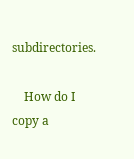subdirectories.

    How do I copy a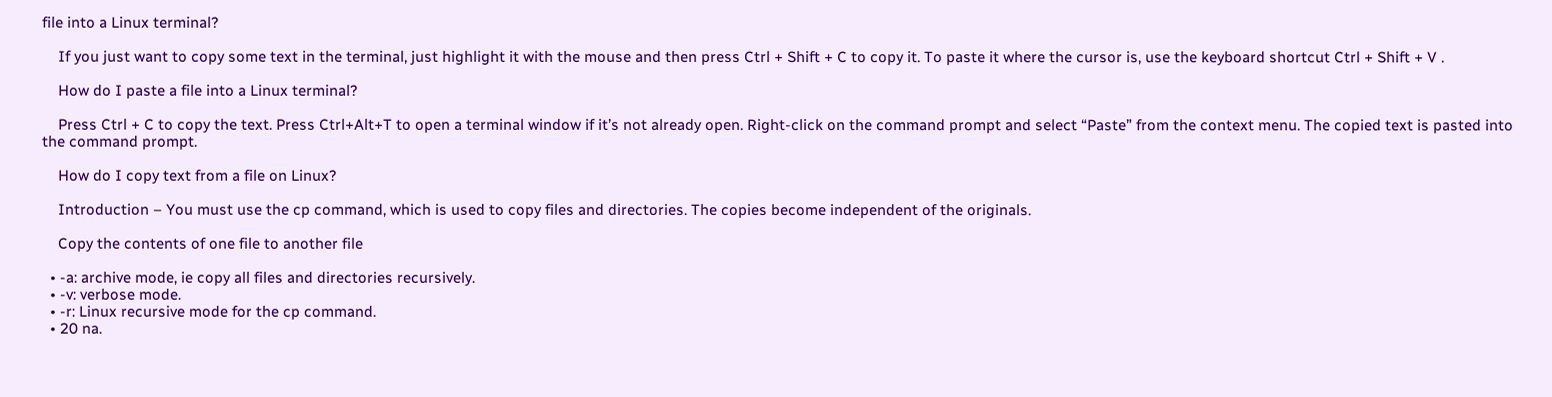file into a Linux terminal?

    If you just want to copy some text in the terminal, just highlight it with the mouse and then press Ctrl + Shift + C to copy it. To paste it where the cursor is, use the keyboard shortcut Ctrl + Shift + V .

    How do I paste a file into a Linux terminal?

    Press Ctrl + C to copy the text. Press Ctrl+Alt+T to open a terminal window if it’s not already open. Right-click on the command prompt and select “Paste” from the context menu. The copied text is pasted into the command prompt.

    How do I copy text from a file on Linux?

    Introduction – You must use the cp command, which is used to copy files and directories. The copies become independent of the originals.

    Copy the contents of one file to another file

  • -a: archive mode, ie copy all files and directories recursively.
  • -v: verbose mode.
  • -r: Linux recursive mode for the cp command.
  • 20 na.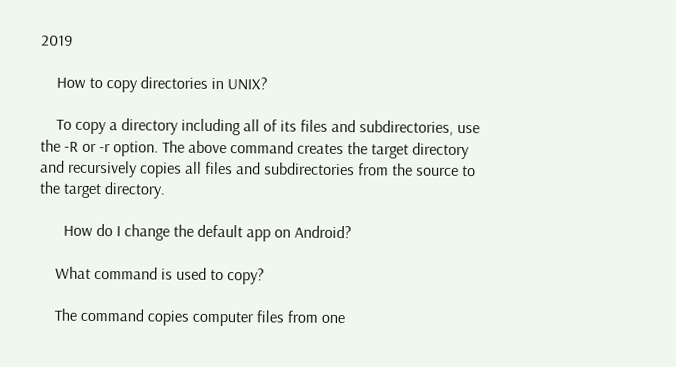2019

    How to copy directories in UNIX?

    To copy a directory including all of its files and subdirectories, use the -R or -r option. The above command creates the target directory and recursively copies all files and subdirectories from the source to the target directory.

      How do I change the default app on Android?

    What command is used to copy?

    The command copies computer files from one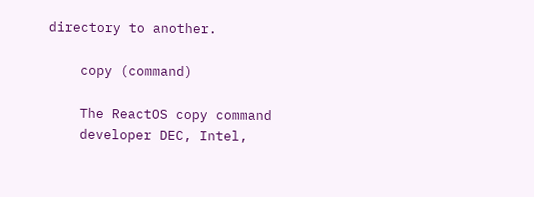directory to another.

    copy (command)

    The ReactOS copy command
    developer DEC, Intel,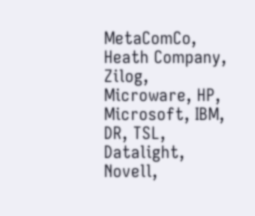MetaComCo, Heath Company, Zilog, Microware, HP, Microsoft, IBM, DR, TSL, Datalight, Novell,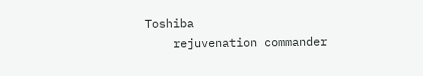Toshiba
    rejuvenation commander